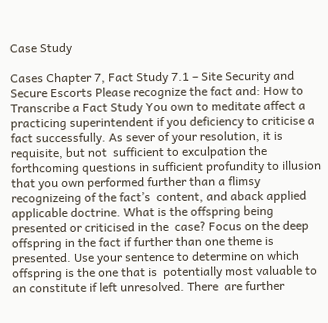Case Study

Cases Chapter 7, Fact Study 7.1 – Site Security and Secure Escorts Please recognize the fact and: How to Transcribe a Fact Study You own to meditate affect a practicing superintendent if you deficiency to criticise a  fact successfully. As sever of your resolution, it is requisite, but not  sufficient to exculpation the forthcoming questions in sufficient profundity to illusion  that you own performed further than a flimsy recognizeing of the fact’s  content, and aback applied applicable doctrine. What is the offspring being presented or criticised in the  case? Focus on the deep offspring in the fact if further than one theme is  presented. Use your sentence to determine on which offspring is the one that is  potentially most valuable to an constitute if left unresolved. There  are further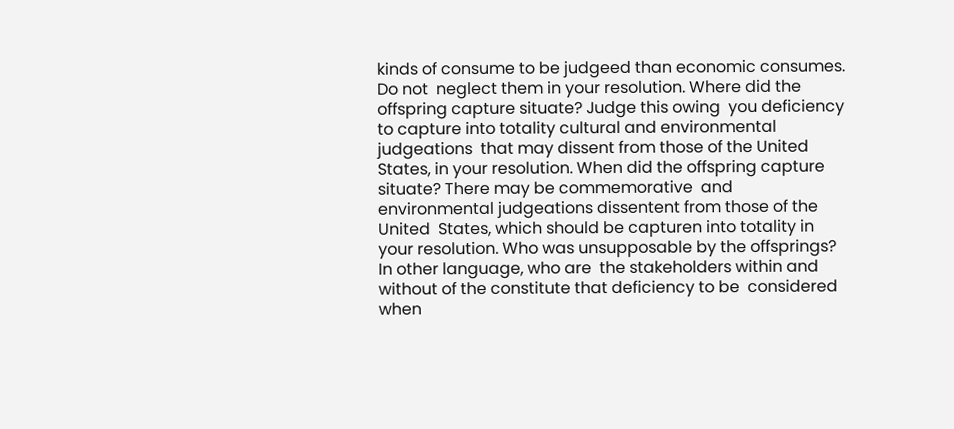kinds of consume to be judgeed than economic consumes. Do not  neglect them in your resolution. Where did the offspring capture situate? Judge this owing  you deficiency to capture into totality cultural and environmental judgeations  that may dissent from those of the United States, in your resolution. When did the offspring capture situate? There may be commemorative  and environmental judgeations dissentent from those of the United  States, which should be capturen into totality in your resolution. Who was unsupposable by the offsprings? In other language, who are  the stakeholders within and without of the constitute that deficiency to be  considered when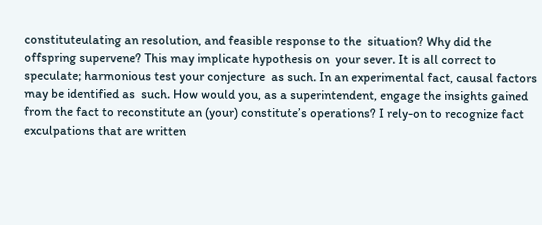constituteulating an resolution, and feasible response to the  situation? Why did the offspring supervene? This may implicate hypothesis on  your sever. It is all correct to speculate; harmonious test your conjecture  as such. In an experimental fact, causal factors may be identified as  such. How would you, as a superintendent, engage the insights gained from the fact to reconstitute an (your) constitute’s operations? I rely-on to recognize fact exculpations that are written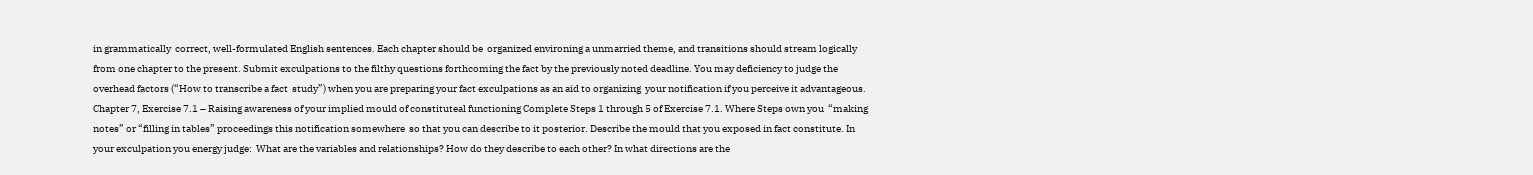in grammatically  correct, well-formulated English sentences. Each chapter should be  organized environing a unmarried theme, and transitions should stream logically  from one chapter to the present. Submit exculpations to the filthy questions forthcoming the fact by the previously noted deadline. You may deficiency to judge the overhead factors (“How to transcribe a fact  study”) when you are preparing your fact exculpations as an aid to organizing  your notification if you perceive it advantageous. Chapter 7, Exercise 7.1 – Raising awareness of your implied mould of constituteal functioning Complete Steps 1 through 5 of Exercise 7.1. Where Steps own you  “making notes” or “filling in tables” proceedings this notification somewhere  so that you can describe to it posterior. Describe the mould that you exposed in fact constitute. In your exculpation you energy judge:  What are the variables and relationships? How do they describe to each other? In what directions are the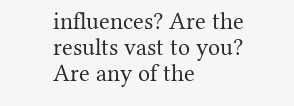influences? Are the results vast to you? Are any of the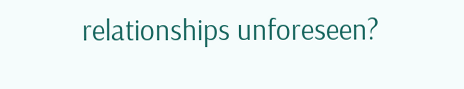relationships unforeseen?